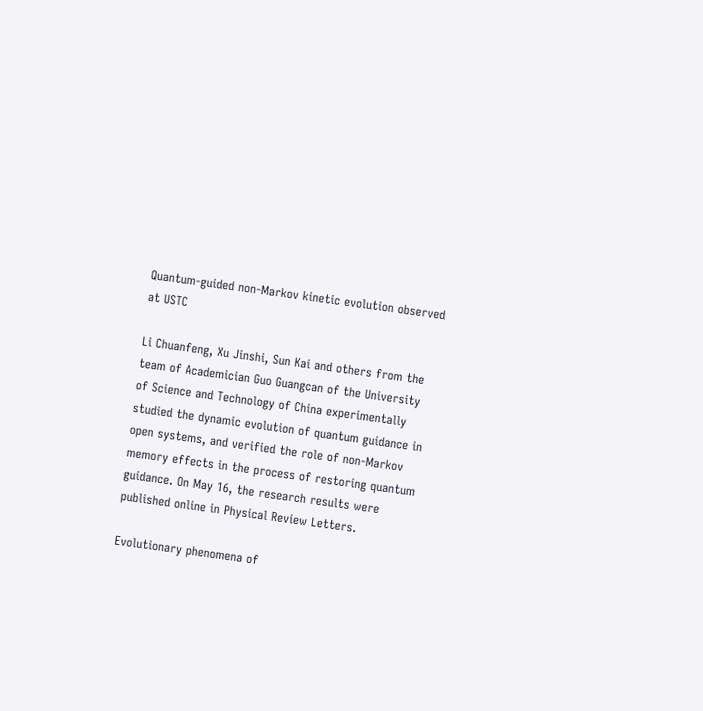Quantum-guided non-Markov kinetic evolution observed at USTC

Li Chuanfeng, Xu Jinshi, Sun Kai and others from the team of Academician Guo Guangcan of the University of Science and Technology of China experimentally studied the dynamic evolution of quantum guidance in open systems, and verified the role of non-Markov memory effects in the process of restoring quantum guidance. On May 16, the research results were published online in Physical Review Letters.

Evolutionary phenomena of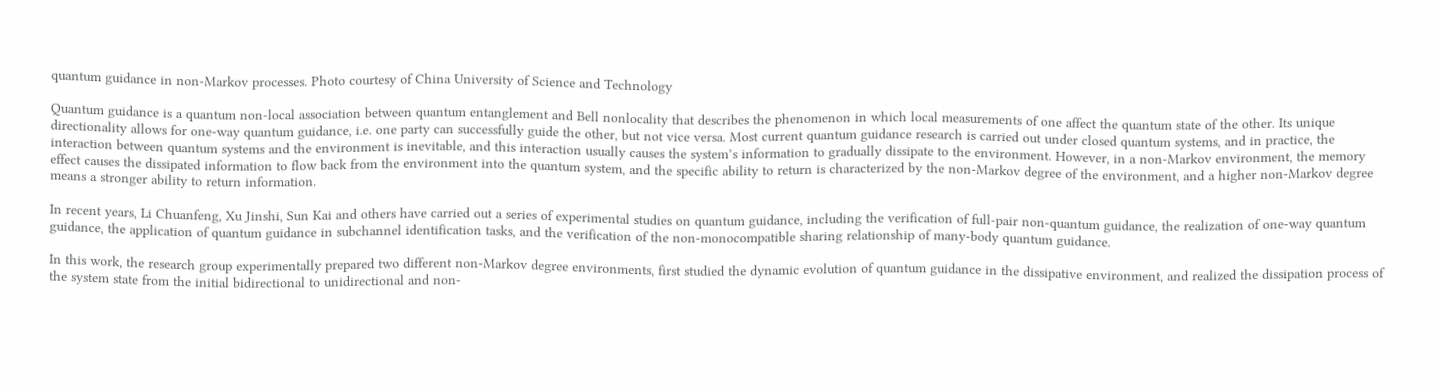quantum guidance in non-Markov processes. Photo courtesy of China University of Science and Technology

Quantum guidance is a quantum non-local association between quantum entanglement and Bell nonlocality that describes the phenomenon in which local measurements of one affect the quantum state of the other. Its unique directionality allows for one-way quantum guidance, i.e. one party can successfully guide the other, but not vice versa. Most current quantum guidance research is carried out under closed quantum systems, and in practice, the interaction between quantum systems and the environment is inevitable, and this interaction usually causes the system’s information to gradually dissipate to the environment. However, in a non-Markov environment, the memory effect causes the dissipated information to flow back from the environment into the quantum system, and the specific ability to return is characterized by the non-Markov degree of the environment, and a higher non-Markov degree means a stronger ability to return information.

In recent years, Li Chuanfeng, Xu Jinshi, Sun Kai and others have carried out a series of experimental studies on quantum guidance, including the verification of full-pair non-quantum guidance, the realization of one-way quantum guidance, the application of quantum guidance in subchannel identification tasks, and the verification of the non-monocompatible sharing relationship of many-body quantum guidance.

In this work, the research group experimentally prepared two different non-Markov degree environments, first studied the dynamic evolution of quantum guidance in the dissipative environment, and realized the dissipation process of the system state from the initial bidirectional to unidirectional and non-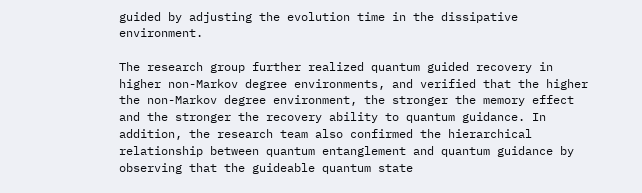guided by adjusting the evolution time in the dissipative environment.

The research group further realized quantum guided recovery in higher non-Markov degree environments, and verified that the higher the non-Markov degree environment, the stronger the memory effect and the stronger the recovery ability to quantum guidance. In addition, the research team also confirmed the hierarchical relationship between quantum entanglement and quantum guidance by observing that the guideable quantum state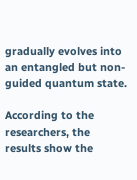gradually evolves into an entangled but non-guided quantum state.

According to the researchers, the results show the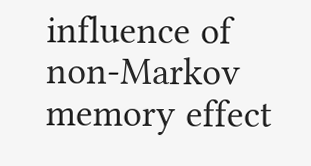influence of non-Markov memory effect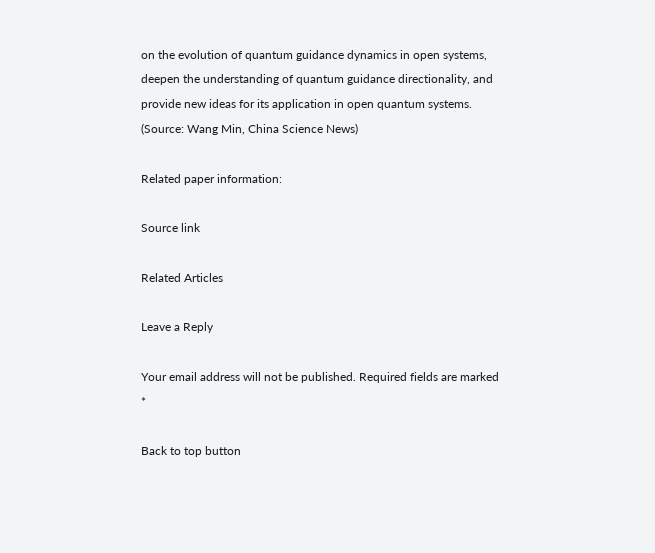on the evolution of quantum guidance dynamics in open systems, deepen the understanding of quantum guidance directionality, and provide new ideas for its application in open quantum systems. (Source: Wang Min, China Science News)

Related paper information:

Source link

Related Articles

Leave a Reply

Your email address will not be published. Required fields are marked *

Back to top button